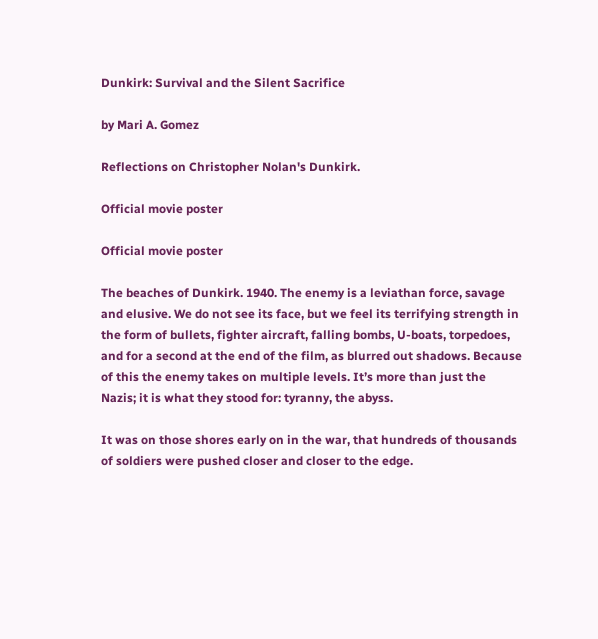Dunkirk: Survival and the Silent Sacrifice

by Mari A. Gomez

Reflections on Christopher Nolan's Dunkirk.

Official movie poster

Official movie poster

The beaches of Dunkirk. 1940. The enemy is a leviathan force, savage and elusive. We do not see its face, but we feel its terrifying strength in the form of bullets, fighter aircraft, falling bombs, U-boats, torpedoes, and for a second at the end of the film, as blurred out shadows. Because of this the enemy takes on multiple levels. It’s more than just the Nazis; it is what they stood for: tyranny, the abyss.

It was on those shores early on in the war, that hundreds of thousands of soldiers were pushed closer and closer to the edge.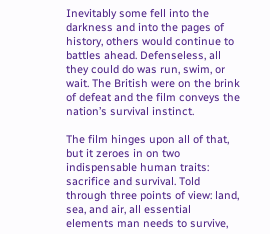Inevitably some fell into the darkness and into the pages of history, others would continue to battles ahead. Defenseless, all they could do was run, swim, or wait. The British were on the brink of defeat and the film conveys the nation’s survival instinct.

The film hinges upon all of that, but it zeroes in on two indispensable human traits: sacrifice and survival. Told through three points of view: land, sea, and air, all essential elements man needs to survive,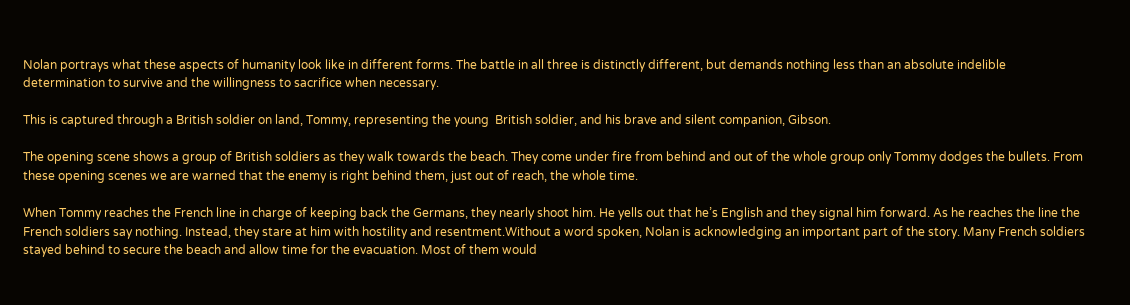Nolan portrays what these aspects of humanity look like in different forms. The battle in all three is distinctly different, but demands nothing less than an absolute indelible determination to survive and the willingness to sacrifice when necessary.

This is captured through a British soldier on land, Tommy, representing the young  British soldier, and his brave and silent companion, Gibson.

The opening scene shows a group of British soldiers as they walk towards the beach. They come under fire from behind and out of the whole group only Tommy dodges the bullets. From these opening scenes we are warned that the enemy is right behind them, just out of reach, the whole time.

When Tommy reaches the French line in charge of keeping back the Germans, they nearly shoot him. He yells out that he’s English and they signal him forward. As he reaches the line the French soldiers say nothing. Instead, they stare at him with hostility and resentment.Without a word spoken, Nolan is acknowledging an important part of the story. Many French soldiers stayed behind to secure the beach and allow time for the evacuation. Most of them would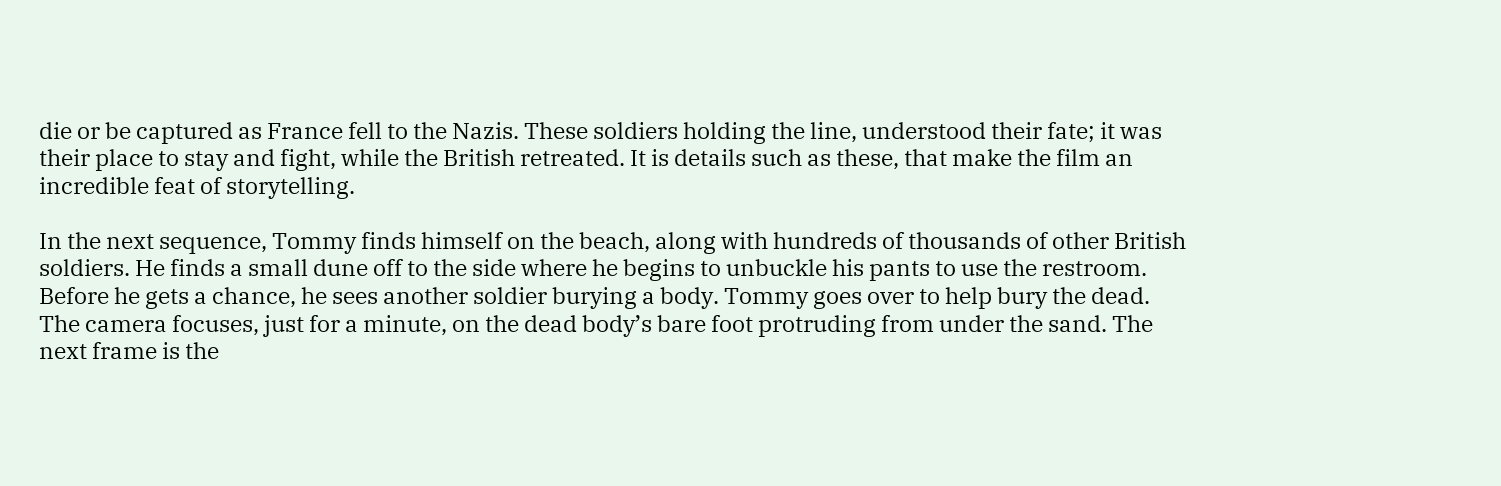die or be captured as France fell to the Nazis. These soldiers holding the line, understood their fate; it was their place to stay and fight, while the British retreated. It is details such as these, that make the film an incredible feat of storytelling.

In the next sequence, Tommy finds himself on the beach, along with hundreds of thousands of other British soldiers. He finds a small dune off to the side where he begins to unbuckle his pants to use the restroom. Before he gets a chance, he sees another soldier burying a body. Tommy goes over to help bury the dead. The camera focuses, just for a minute, on the dead body’s bare foot protruding from under the sand. The next frame is the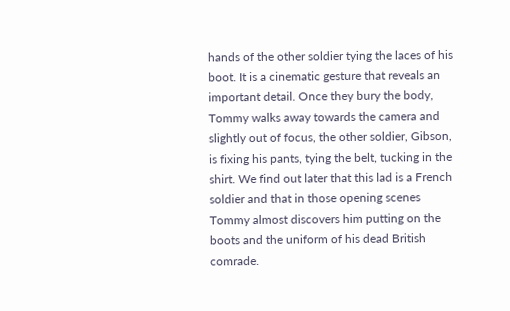hands of the other soldier tying the laces of his boot. It is a cinematic gesture that reveals an important detail. Once they bury the body, Tommy walks away towards the camera and slightly out of focus, the other soldier, Gibson, is fixing his pants, tying the belt, tucking in the shirt. We find out later that this lad is a French soldier and that in those opening scenes Tommy almost discovers him putting on the boots and the uniform of his dead British comrade.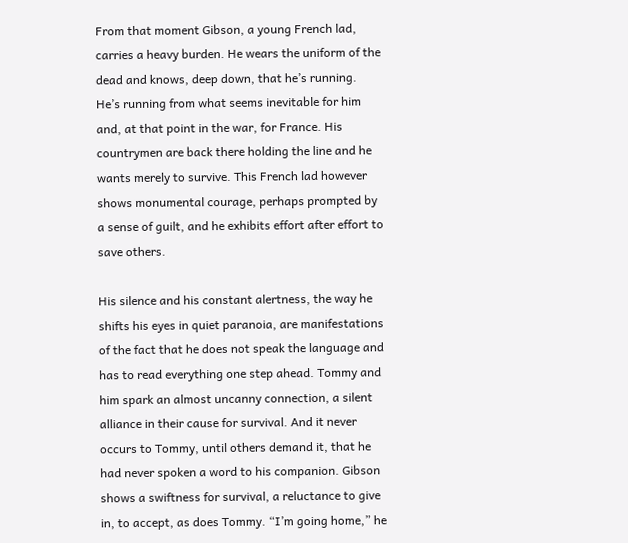From that moment Gibson, a young French lad, carries a heavy burden. He wears the uniform of the dead and knows, deep down, that he’s running. He’s running from what seems inevitable for him and, at that point in the war, for France. His countrymen are back there holding the line and he wants merely to survive. This French lad however shows monumental courage, perhaps prompted by a sense of guilt, and he exhibits effort after effort to save others.

His silence and his constant alertness, the way he shifts his eyes in quiet paranoia, are manifestations of the fact that he does not speak the language and has to read everything one step ahead. Tommy and him spark an almost uncanny connection, a silent alliance in their cause for survival. And it never occurs to Tommy, until others demand it, that he had never spoken a word to his companion. Gibson shows a swiftness for survival, a reluctance to give in, to accept, as does Tommy. “I’m going home,” he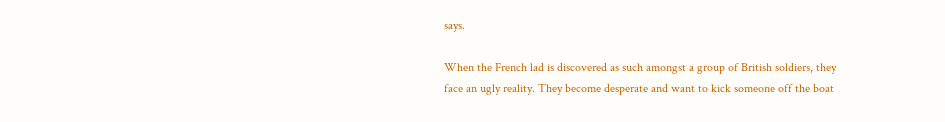says.

When the French lad is discovered as such amongst a group of British soldiers, they face an ugly reality. They become desperate and want to kick someone off the boat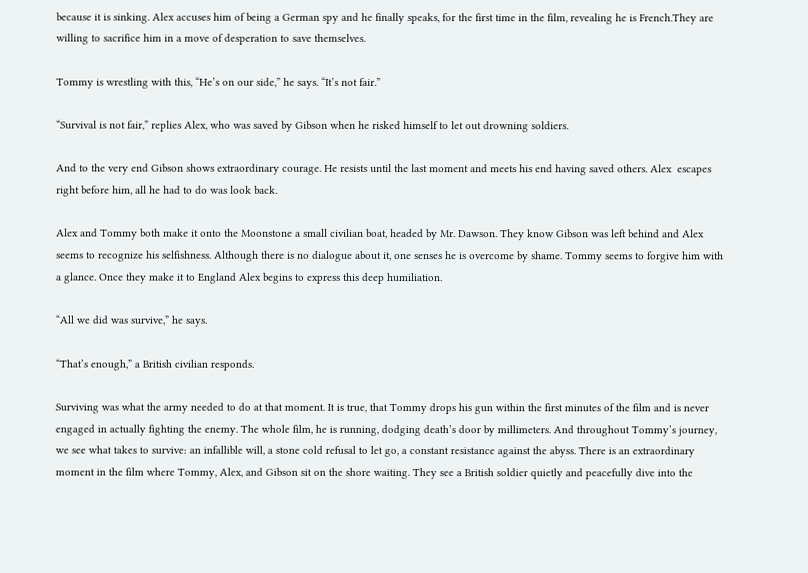because it is sinking. Alex accuses him of being a German spy and he finally speaks, for the first time in the film, revealing he is French.They are willing to sacrifice him in a move of desperation to save themselves.

Tommy is wrestling with this, “He’s on our side,” he says. “It’s not fair.”

“Survival is not fair,” replies Alex, who was saved by Gibson when he risked himself to let out drowning soldiers.

And to the very end Gibson shows extraordinary courage. He resists until the last moment and meets his end having saved others. Alex  escapes right before him, all he had to do was look back.

Alex and Tommy both make it onto the Moonstone a small civilian boat, headed by Mr. Dawson. They know Gibson was left behind and Alex seems to recognize his selfishness. Although there is no dialogue about it, one senses he is overcome by shame. Tommy seems to forgive him with a glance. Once they make it to England Alex begins to express this deep humiliation.

“All we did was survive,” he says.

“That’s enough,” a British civilian responds.

Surviving was what the army needed to do at that moment. It is true, that Tommy drops his gun within the first minutes of the film and is never engaged in actually fighting the enemy. The whole film, he is running, dodging death’s door by millimeters. And throughout Tommy’s journey, we see what takes to survive: an infallible will, a stone cold refusal to let go, a constant resistance against the abyss. There is an extraordinary moment in the film where Tommy, Alex, and Gibson sit on the shore waiting. They see a British soldier quietly and peacefully dive into the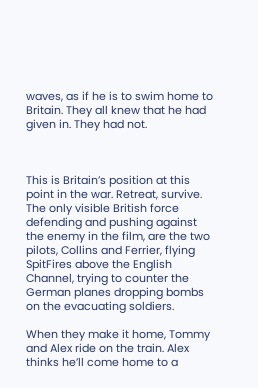waves, as if he is to swim home to Britain. They all knew that he had given in. They had not.



This is Britain’s position at this point in the war. Retreat, survive. The only visible British force defending and pushing against the enemy in the film, are the two pilots, Collins and Ferrier, flying SpitFires above the English Channel, trying to counter the German planes dropping bombs on the evacuating soldiers.

When they make it home, Tommy and Alex ride on the train. Alex thinks he’ll come home to a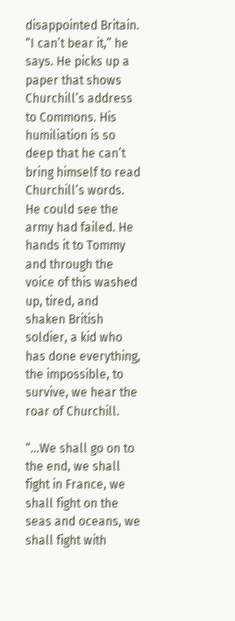disappointed Britain. “I can’t bear it,” he says. He picks up a paper that shows Churchill’s address to Commons. His humiliation is so deep that he can’t bring himself to read Churchill’s words. He could see the army had failed. He hands it to Tommy and through the voice of this washed up, tired, and shaken British soldier, a kid who has done everything, the impossible, to survive, we hear the roar of Churchill.

“…We shall go on to the end, we shall fight in France, we shall fight on the seas and oceans, we shall fight with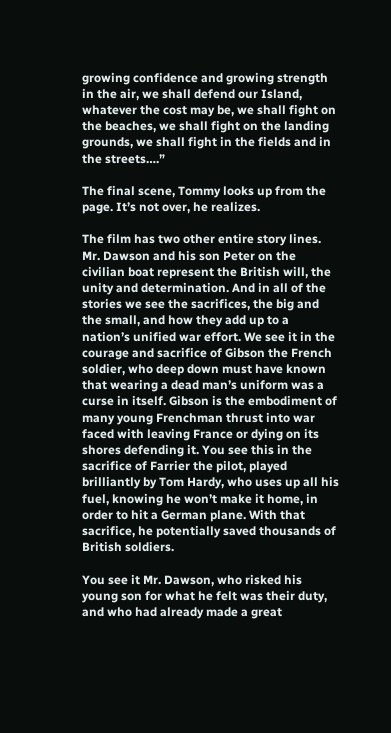growing confidence and growing strength in the air, we shall defend our Island, whatever the cost may be, we shall fight on the beaches, we shall fight on the landing grounds, we shall fight in the fields and in the streets….”

The final scene, Tommy looks up from the page. It’s not over, he realizes.

The film has two other entire story lines. Mr. Dawson and his son Peter on the civilian boat represent the British will, the unity and determination. And in all of the stories we see the sacrifices, the big and the small, and how they add up to a nation’s unified war effort. We see it in the courage and sacrifice of Gibson the French soldier, who deep down must have known that wearing a dead man’s uniform was a curse in itself. Gibson is the embodiment of many young Frenchman thrust into war faced with leaving France or dying on its shores defending it. You see this in the sacrifice of Farrier the pilot, played brilliantly by Tom Hardy, who uses up all his fuel, knowing he won’t make it home, in order to hit a German plane. With that sacrifice, he potentially saved thousands of British soldiers.

You see it Mr. Dawson, who risked his young son for what he felt was their duty, and who had already made a great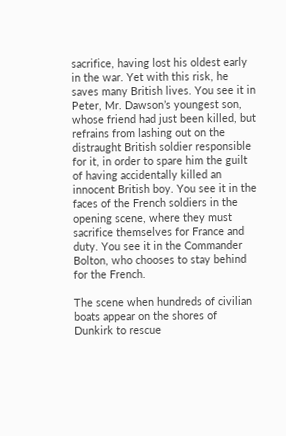sacrifice, having lost his oldest early in the war. Yet with this risk, he saves many British lives. You see it in Peter, Mr. Dawson’s youngest son, whose friend had just been killed, but refrains from lashing out on the distraught British soldier responsible for it, in order to spare him the guilt of having accidentally killed an innocent British boy. You see it in the faces of the French soldiers in the opening scene, where they must sacrifice themselves for France and duty. You see it in the Commander Bolton, who chooses to stay behind for the French.

The scene when hundreds of civilian boats appear on the shores of Dunkirk to rescue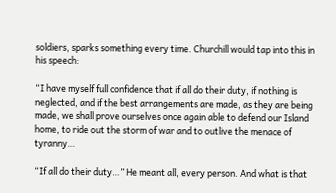soldiers, sparks something every time. Churchill would tap into this in his speech:

“I have myself full confidence that if all do their duty, if nothing is neglected, and if the best arrangements are made, as they are being made, we shall prove ourselves once again able to defend our Island home, to ride out the storm of war and to outlive the menace of tyranny…

“If all do their duty…” He meant all, every person. And what is that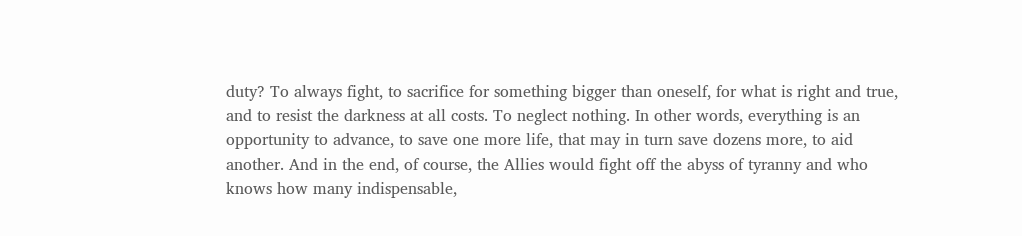duty? To always fight, to sacrifice for something bigger than oneself, for what is right and true, and to resist the darkness at all costs. To neglect nothing. In other words, everything is an opportunity to advance, to save one more life, that may in turn save dozens more, to aid another. And in the end, of course, the Allies would fight off the abyss of tyranny and who knows how many indispensable,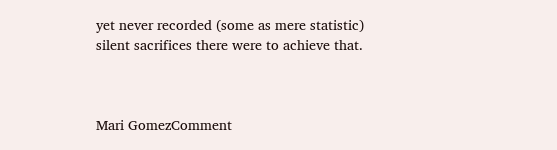yet never recorded (some as mere statistic) silent sacrifices there were to achieve that.



Mari GomezComment